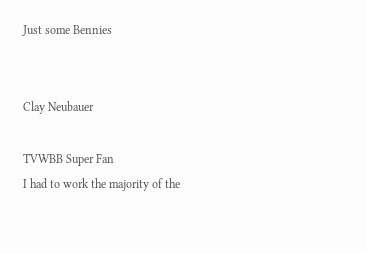Just some Bennies


Clay Neubauer

TVWBB Super Fan
I had to work the majority of the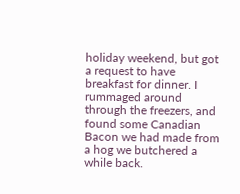holiday weekend, but got a request to have breakfast for dinner. I rummaged around through the freezers, and found some Canadian Bacon we had made from a hog we butchered a while back.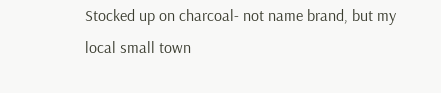Stocked up on charcoal- not name brand, but my local small town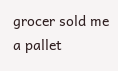grocer sold me a pallet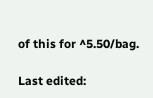of this for ^5.50/bag.

Last edited: